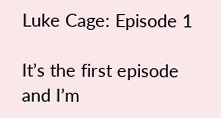Luke Cage: Episode 1

It’s the first episode and I’m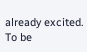already excited. To be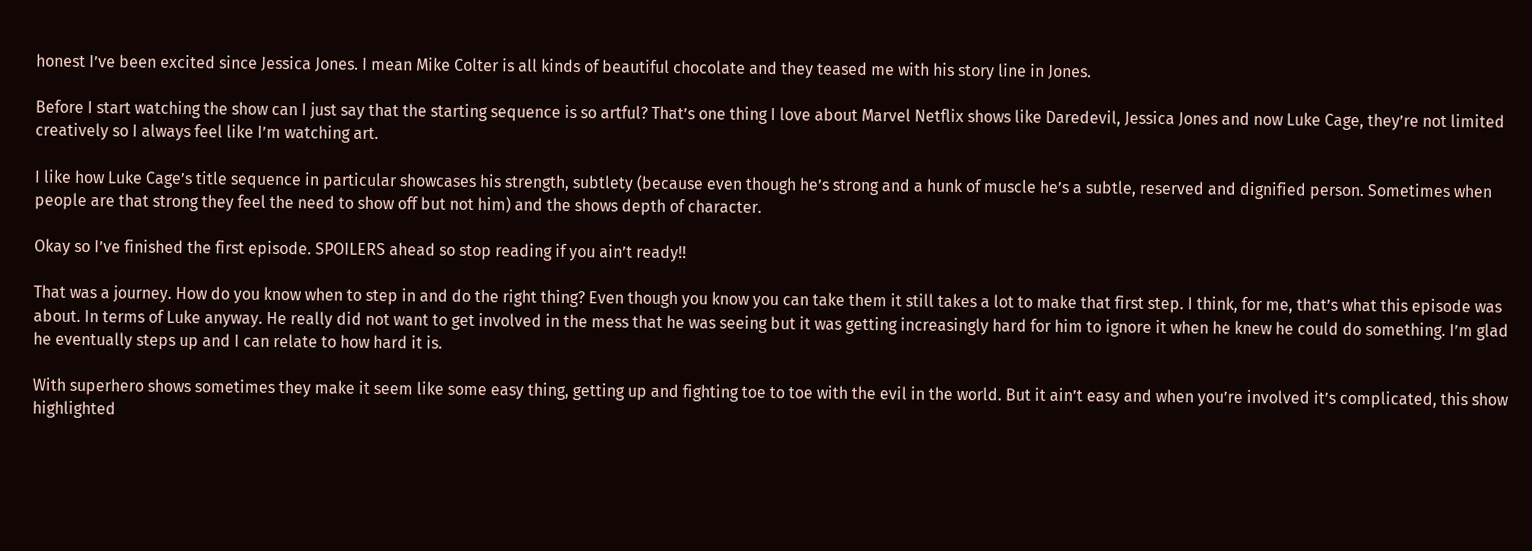honest I’ve been excited since Jessica Jones. I mean Mike Colter is all kinds of beautiful chocolate and they teased me with his story line in Jones.

Before I start watching the show can I just say that the starting sequence is so artful? That’s one thing I love about Marvel Netflix shows like Daredevil, Jessica Jones and now Luke Cage, they’re not limited creatively so I always feel like I’m watching art.

I like how Luke Cage’s title sequence in particular showcases his strength, subtlety (because even though he’s strong and a hunk of muscle he’s a subtle, reserved and dignified person. Sometimes when people are that strong they feel the need to show off but not him) and the shows depth of character.

Okay so I’ve finished the first episode. SPOILERS ahead so stop reading if you ain’t ready!!

That was a journey. How do you know when to step in and do the right thing? Even though you know you can take them it still takes a lot to make that first step. I think, for me, that’s what this episode was about. In terms of Luke anyway. He really did not want to get involved in the mess that he was seeing but it was getting increasingly hard for him to ignore it when he knew he could do something. I’m glad he eventually steps up and I can relate to how hard it is.

With superhero shows sometimes they make it seem like some easy thing, getting up and fighting toe to toe with the evil in the world. But it ain’t easy and when you’re involved it’s complicated, this show highlighted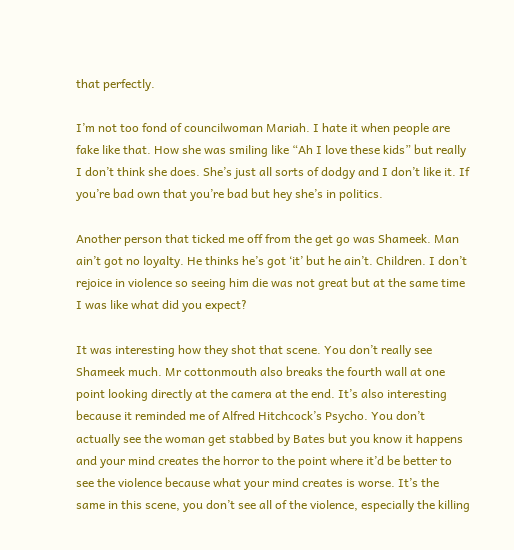that perfectly.

I’m not too fond of councilwoman Mariah. I hate it when people are fake like that. How she was smiling like “Ah I love these kids” but really I don’t think she does. She’s just all sorts of dodgy and I don’t like it. If you’re bad own that you’re bad but hey she’s in politics.

Another person that ticked me off from the get go was Shameek. Man ain’t got no loyalty. He thinks he’s got ‘it’ but he ain’t. Children. I don’t rejoice in violence so seeing him die was not great but at the same time I was like what did you expect?

It was interesting how they shot that scene. You don’t really see Shameek much. Mr cottonmouth also breaks the fourth wall at one point looking directly at the camera at the end. It’s also interesting because it reminded me of Alfred Hitchcock’s Psycho. You don’t actually see the woman get stabbed by Bates but you know it happens and your mind creates the horror to the point where it’d be better to see the violence because what your mind creates is worse. It’s the same in this scene, you don’t see all of the violence, especially the killing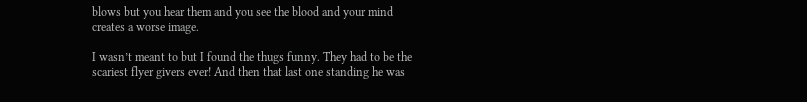blows but you hear them and you see the blood and your mind creates a worse image.

I wasn’t meant to but I found the thugs funny. They had to be the scariest flyer givers ever! And then that last one standing he was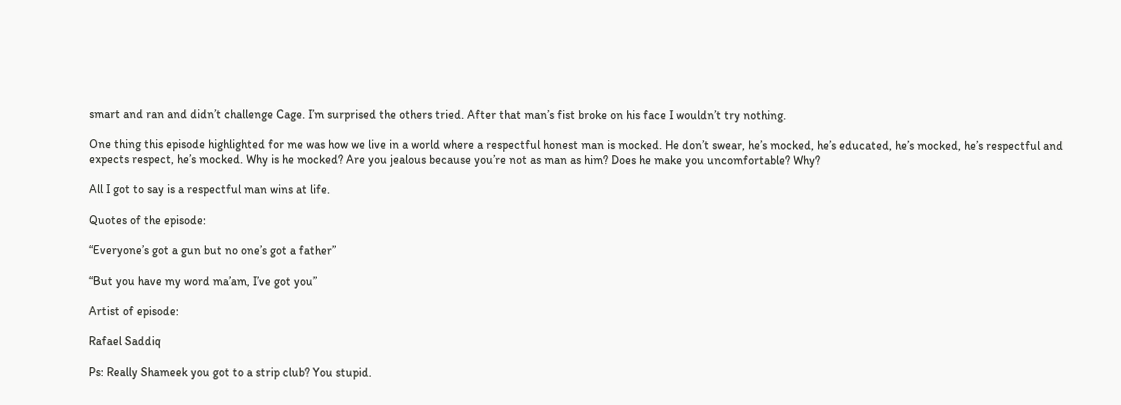smart and ran and didn’t challenge Cage. I’m surprised the others tried. After that man’s fist broke on his face I wouldn’t try nothing.

One thing this episode highlighted for me was how we live in a world where a respectful honest man is mocked. He don’t swear, he’s mocked, he’s educated, he’s mocked, he’s respectful and expects respect, he’s mocked. Why is he mocked? Are you jealous because you’re not as man as him? Does he make you uncomfortable? Why?

All I got to say is a respectful man wins at life.

Quotes of the episode:

“Everyone’s got a gun but no one’s got a father”

“But you have my word ma’am, I’ve got you”

Artist of episode:

Rafael Saddiq

Ps: Really Shameek you got to a strip club? You stupid.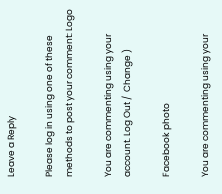Leave a Reply

Please log in using one of these methods to post your comment: Logo

You are commenting using your account. Log Out /  Change )

Facebook photo

You are commenting using your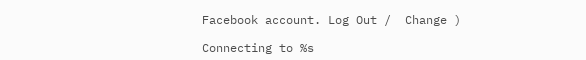Facebook account. Log Out /  Change )

Connecting to %s